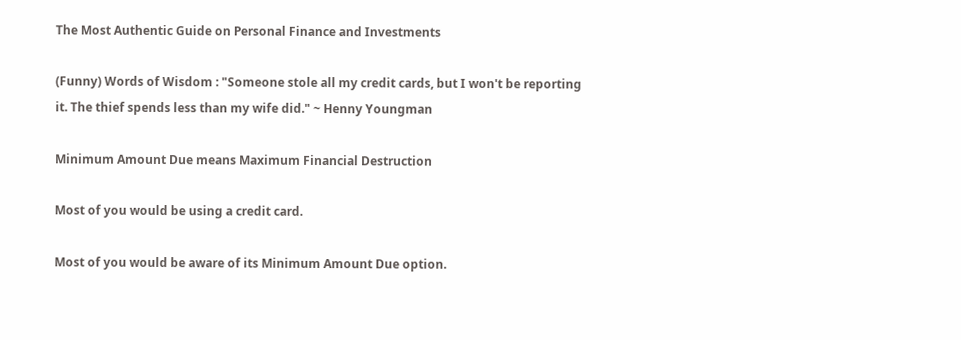The Most Authentic Guide on Personal Finance and Investments

(Funny) Words of Wisdom : "Someone stole all my credit cards, but I won't be reporting it. The thief spends less than my wife did." ~ Henny Youngman

Minimum Amount Due means Maximum Financial Destruction

Most of you would be using a credit card.

Most of you would be aware of its Minimum Amount Due option.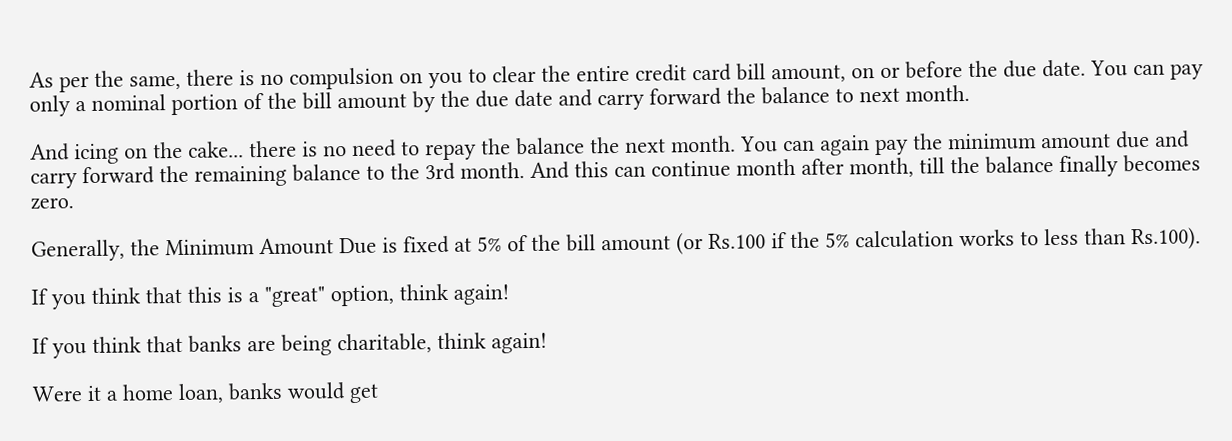As per the same, there is no compulsion on you to clear the entire credit card bill amount, on or before the due date. You can pay only a nominal portion of the bill amount by the due date and carry forward the balance to next month.

And icing on the cake... there is no need to repay the balance the next month. You can again pay the minimum amount due and carry forward the remaining balance to the 3rd month. And this can continue month after month, till the balance finally becomes zero.

Generally, the Minimum Amount Due is fixed at 5% of the bill amount (or Rs.100 if the 5% calculation works to less than Rs.100).

If you think that this is a "great" option, think again!

If you think that banks are being charitable, think again!

Were it a home loan, banks would get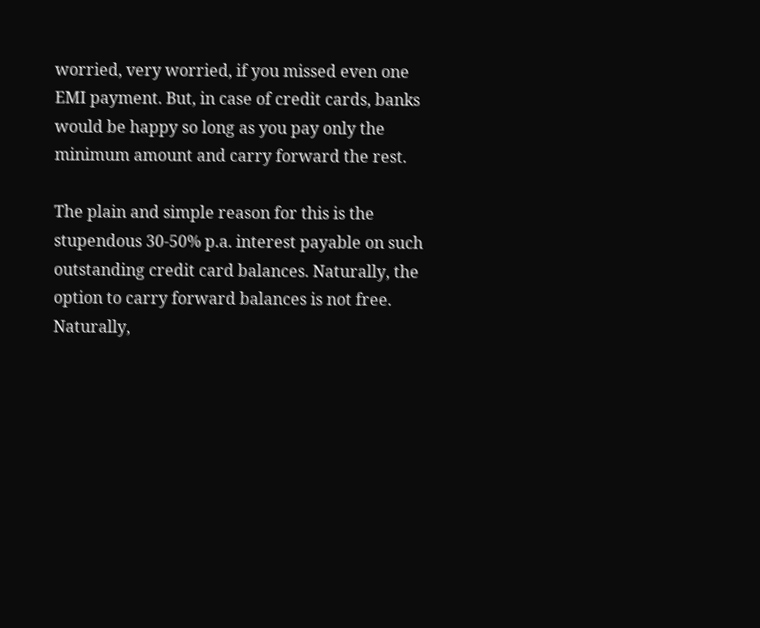worried, very worried, if you missed even one EMI payment. But, in case of credit cards, banks would be happy so long as you pay only the minimum amount and carry forward the rest.

The plain and simple reason for this is the stupendous 30-50% p.a. interest payable on such outstanding credit card balances. Naturally, the option to carry forward balances is not free. Naturally,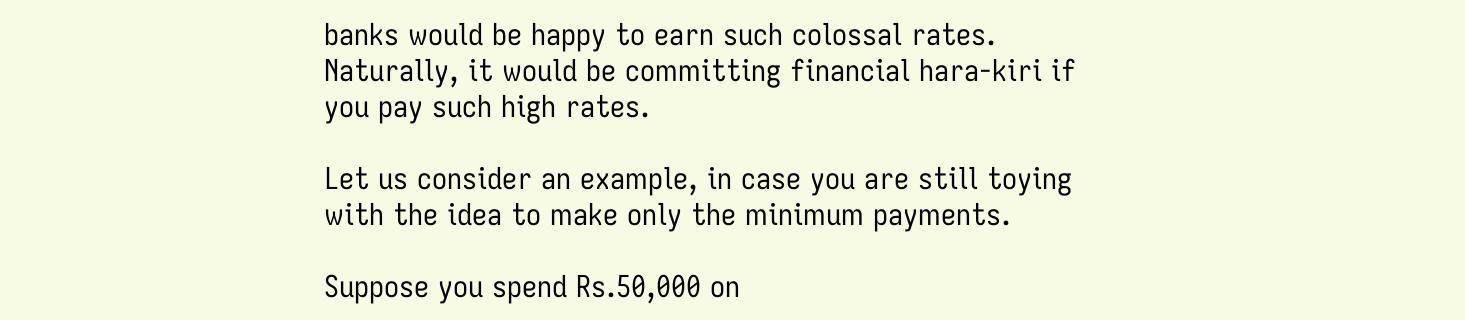banks would be happy to earn such colossal rates. Naturally, it would be committing financial hara-kiri if you pay such high rates.

Let us consider an example, in case you are still toying with the idea to make only the minimum payments.

Suppose you spend Rs.50,000 on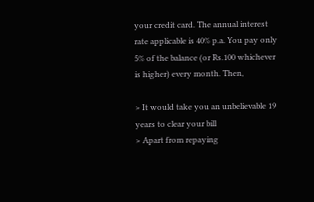your credit card. The annual interest rate applicable is 40% p.a. You pay only 5% of the balance (or Rs.100 whichever is higher) every month. Then,

> It would take you an unbelievable 19 years to clear your bill
> Apart from repaying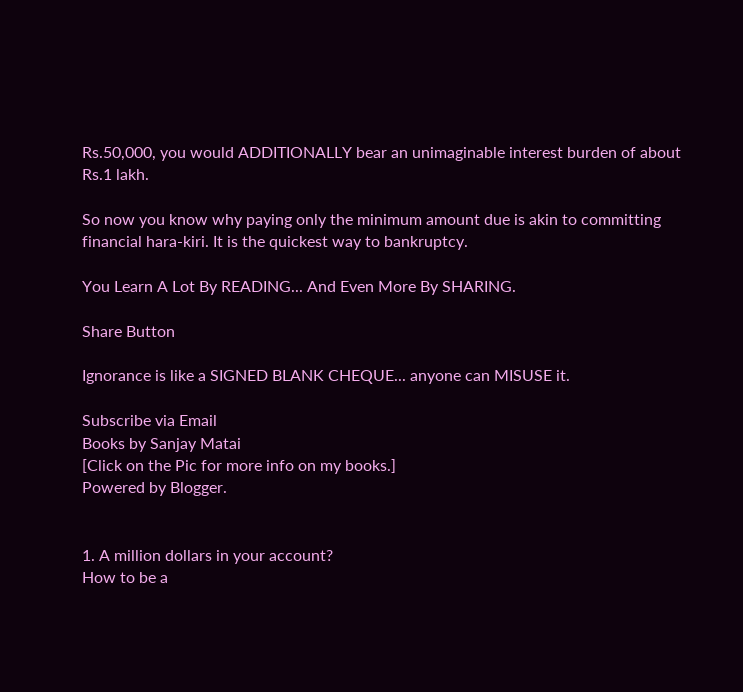Rs.50,000, you would ADDITIONALLY bear an unimaginable interest burden of about Rs.1 lakh.

So now you know why paying only the minimum amount due is akin to committing financial hara-kiri. It is the quickest way to bankruptcy.

You Learn A Lot By READING... And Even More By SHARING.

Share Button

Ignorance is like a SIGNED BLANK CHEQUE... anyone can MISUSE it.

Subscribe via Email
Books by Sanjay Matai
[Click on the Pic for more info on my books.]
Powered by Blogger.


1. A million dollars in your account?
How to be a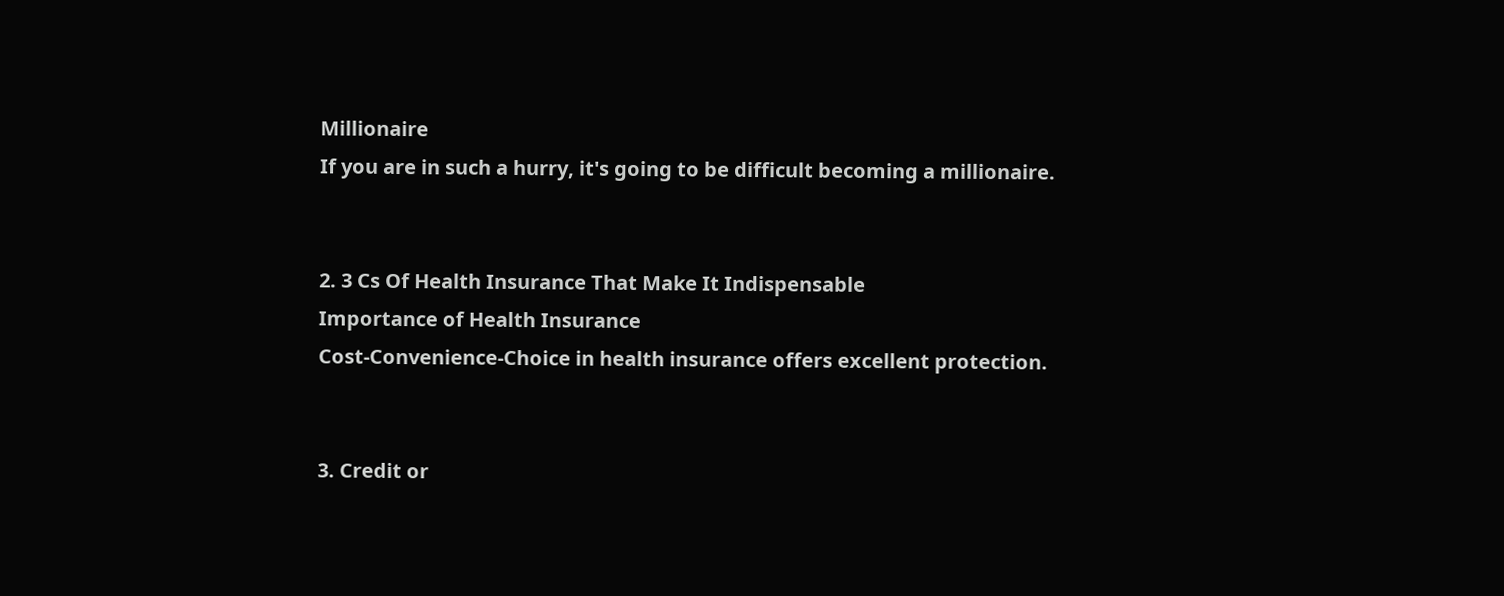Millionaire
If you are in such a hurry, it's going to be difficult becoming a millionaire.


2. 3 Cs Of Health Insurance That Make It Indispensable
Importance of Health Insurance
Cost-Convenience-Choice in health insurance offers excellent protection.


3. Credit or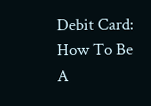Debit Card: How To Be A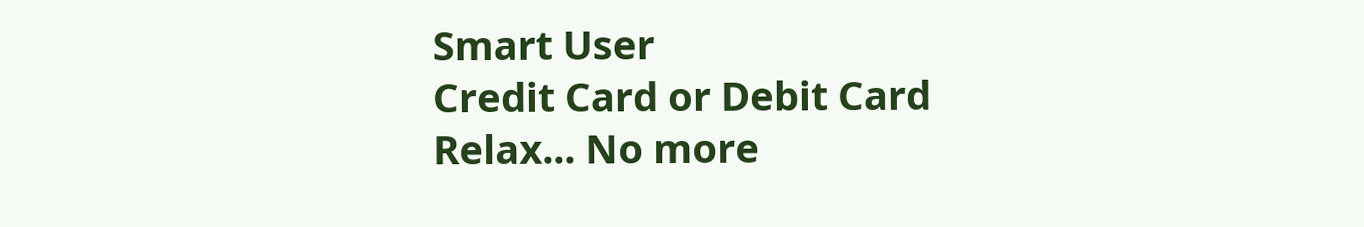Smart User
Credit Card or Debit Card
Relax... No more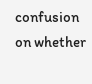confusion on whether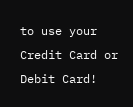to use your Credit Card or Debit Card!